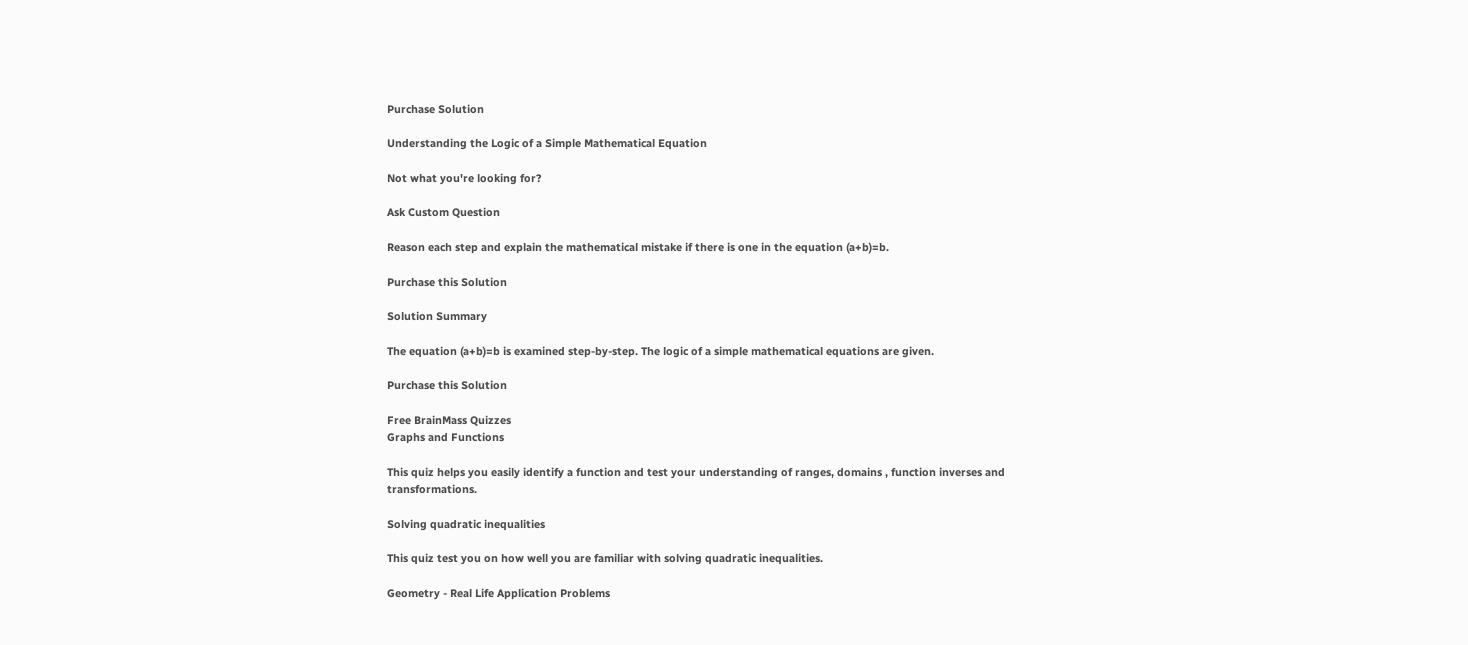Purchase Solution

Understanding the Logic of a Simple Mathematical Equation

Not what you're looking for?

Ask Custom Question

Reason each step and explain the mathematical mistake if there is one in the equation (a+b)=b.

Purchase this Solution

Solution Summary

The equation (a+b)=b is examined step-by-step. The logic of a simple mathematical equations are given.

Purchase this Solution

Free BrainMass Quizzes
Graphs and Functions

This quiz helps you easily identify a function and test your understanding of ranges, domains , function inverses and transformations.

Solving quadratic inequalities

This quiz test you on how well you are familiar with solving quadratic inequalities.

Geometry - Real Life Application Problems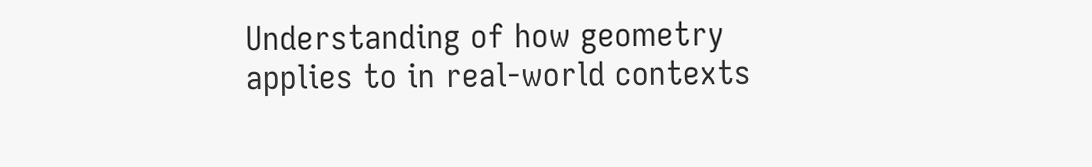Understanding of how geometry applies to in real-world contexts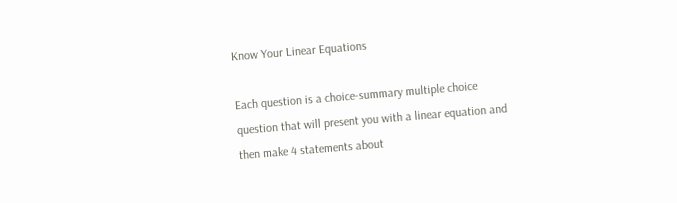Know Your Linear Equations

Each question is a choice-summary multiple choice question that will present you with a linear equation and then make 4 statements about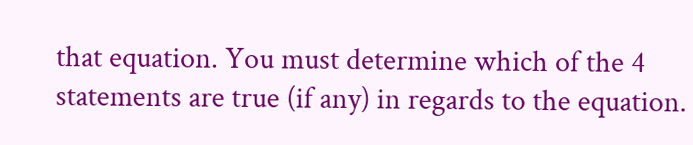that equation. You must determine which of the 4 statements are true (if any) in regards to the equation.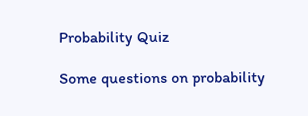Probability Quiz

Some questions on probability